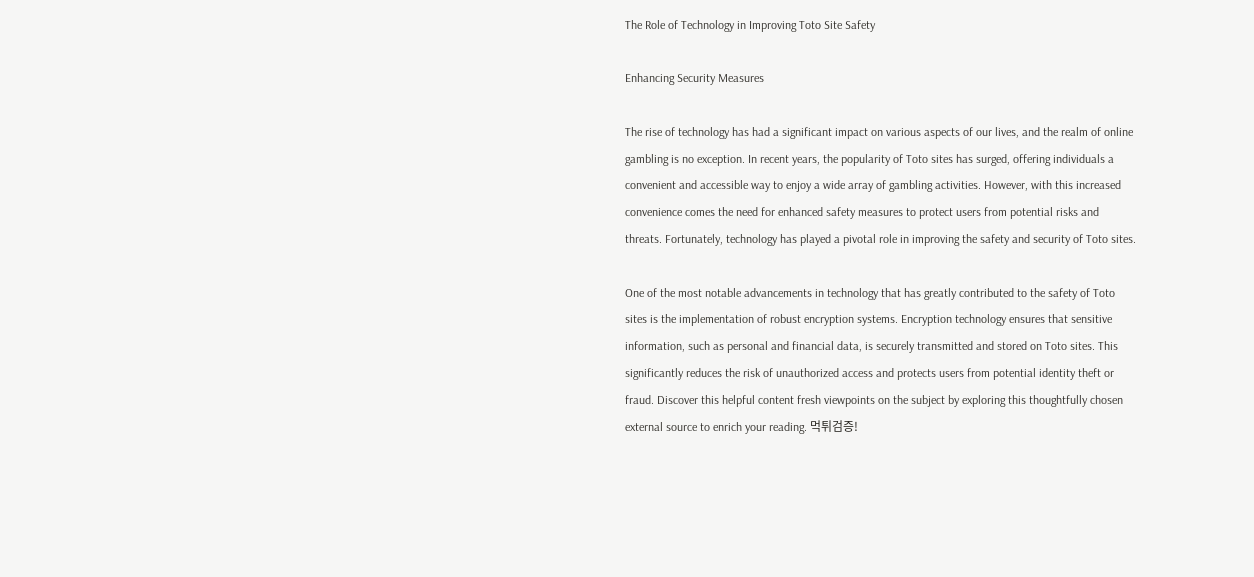The Role of Technology in Improving Toto Site Safety

Enhancing Security Measures

The rise of technology has had a significant impact on various aspects of our lives, and the realm of online gambling is no exception. In recent years, the popularity of Toto sites has surged, offering individuals a convenient and accessible way to enjoy a wide array of gambling activities. However, with this increased convenience comes the need for enhanced safety measures to protect users from potential risks and threats. Fortunately, technology has played a pivotal role in improving the safety and security of Toto sites.

One of the most notable advancements in technology that has greatly contributed to the safety of Toto sites is the implementation of robust encryption systems. Encryption technology ensures that sensitive information, such as personal and financial data, is securely transmitted and stored on Toto sites. This significantly reduces the risk of unauthorized access and protects users from potential identity theft or fraud. Discover this helpful content fresh viewpoints on the subject by exploring this thoughtfully chosen external source to enrich your reading. 먹튀검증!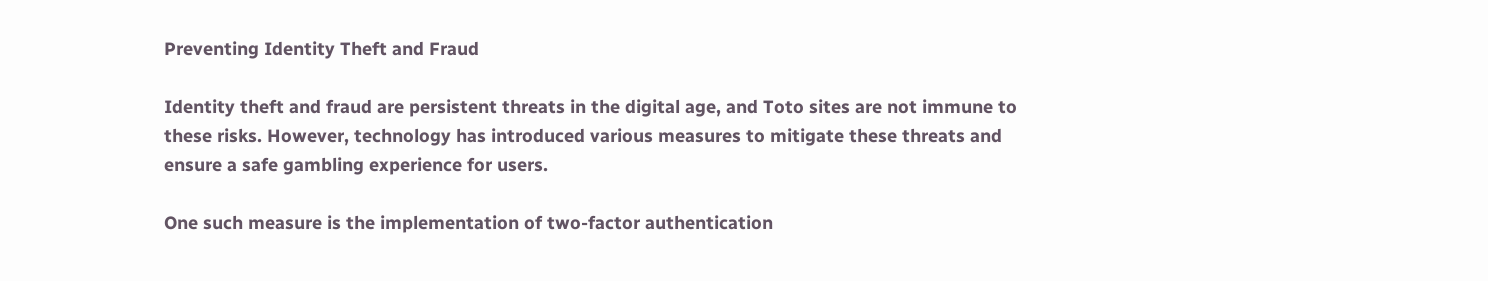Preventing Identity Theft and Fraud

Identity theft and fraud are persistent threats in the digital age, and Toto sites are not immune to these risks. However, technology has introduced various measures to mitigate these threats and ensure a safe gambling experience for users.

One such measure is the implementation of two-factor authentication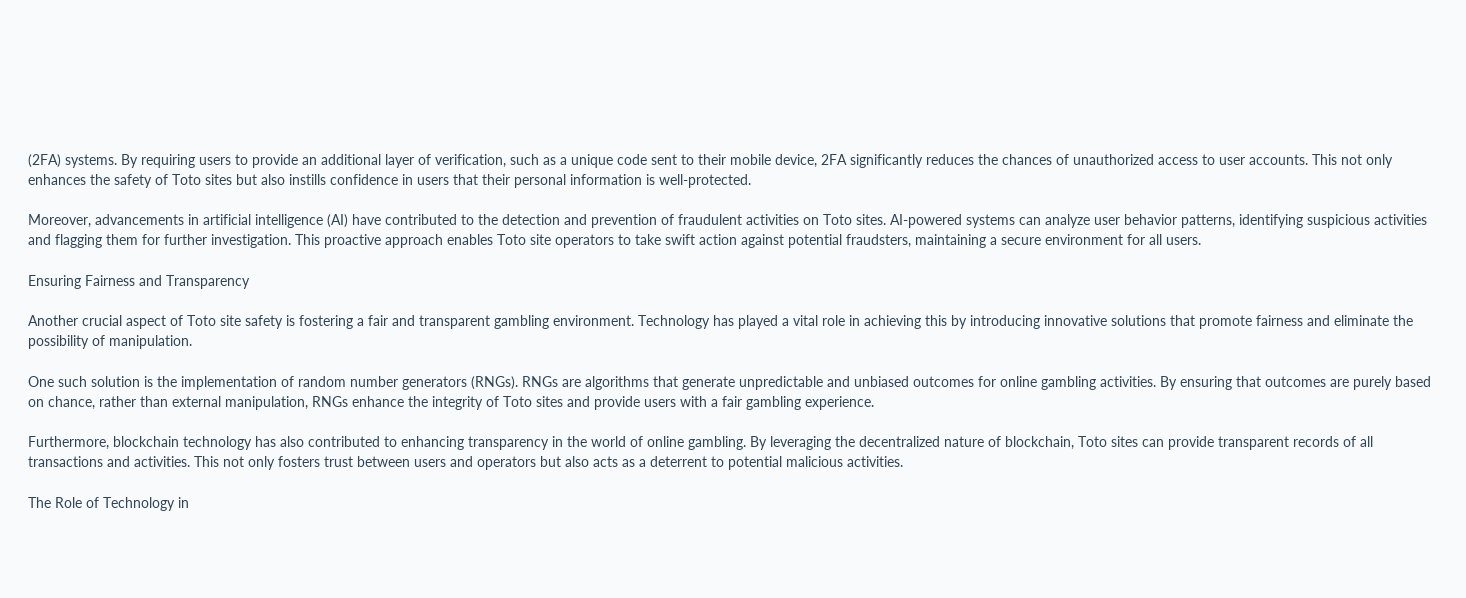(2FA) systems. By requiring users to provide an additional layer of verification, such as a unique code sent to their mobile device, 2FA significantly reduces the chances of unauthorized access to user accounts. This not only enhances the safety of Toto sites but also instills confidence in users that their personal information is well-protected.

Moreover, advancements in artificial intelligence (AI) have contributed to the detection and prevention of fraudulent activities on Toto sites. AI-powered systems can analyze user behavior patterns, identifying suspicious activities and flagging them for further investigation. This proactive approach enables Toto site operators to take swift action against potential fraudsters, maintaining a secure environment for all users.

Ensuring Fairness and Transparency

Another crucial aspect of Toto site safety is fostering a fair and transparent gambling environment. Technology has played a vital role in achieving this by introducing innovative solutions that promote fairness and eliminate the possibility of manipulation.

One such solution is the implementation of random number generators (RNGs). RNGs are algorithms that generate unpredictable and unbiased outcomes for online gambling activities. By ensuring that outcomes are purely based on chance, rather than external manipulation, RNGs enhance the integrity of Toto sites and provide users with a fair gambling experience.

Furthermore, blockchain technology has also contributed to enhancing transparency in the world of online gambling. By leveraging the decentralized nature of blockchain, Toto sites can provide transparent records of all transactions and activities. This not only fosters trust between users and operators but also acts as a deterrent to potential malicious activities.

The Role of Technology in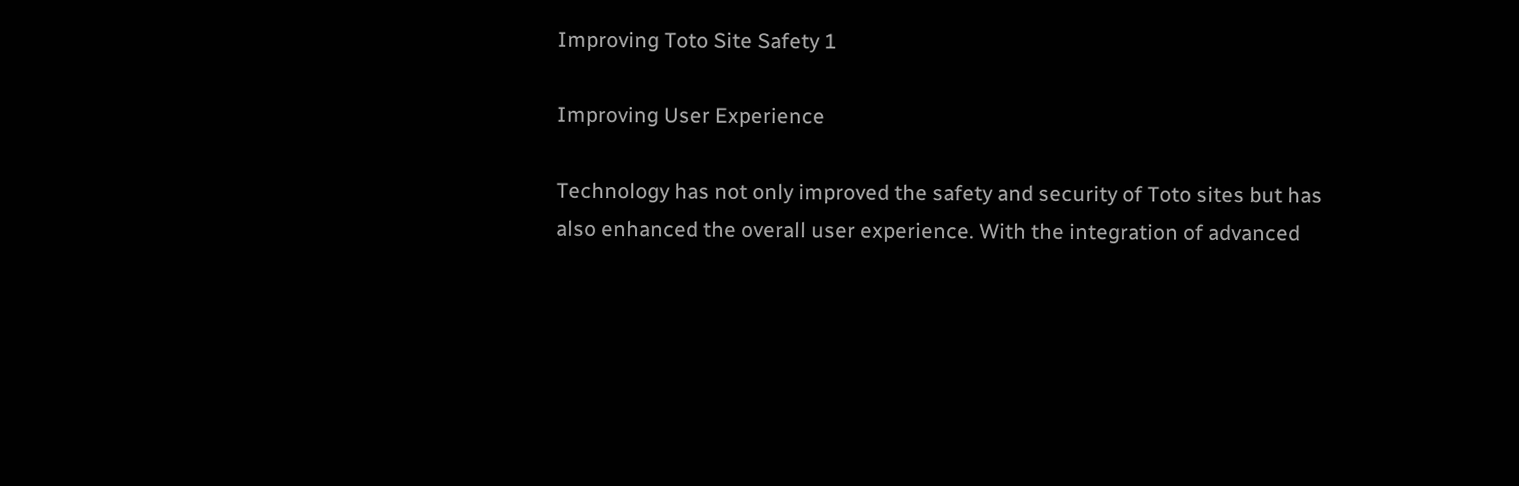Improving Toto Site Safety 1

Improving User Experience

Technology has not only improved the safety and security of Toto sites but has also enhanced the overall user experience. With the integration of advanced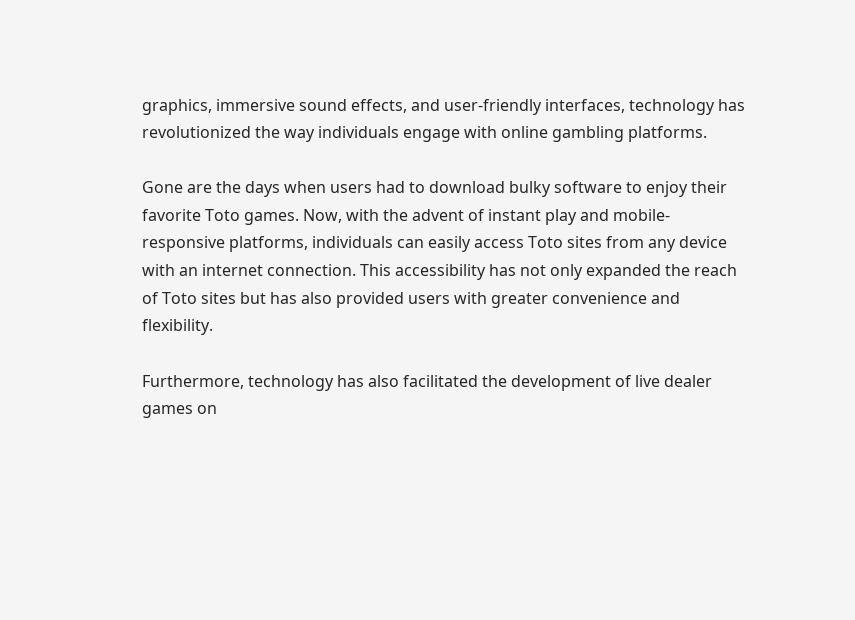graphics, immersive sound effects, and user-friendly interfaces, technology has revolutionized the way individuals engage with online gambling platforms.

Gone are the days when users had to download bulky software to enjoy their favorite Toto games. Now, with the advent of instant play and mobile-responsive platforms, individuals can easily access Toto sites from any device with an internet connection. This accessibility has not only expanded the reach of Toto sites but has also provided users with greater convenience and flexibility.

Furthermore, technology has also facilitated the development of live dealer games on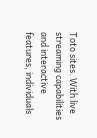Toto sites. With live streaming capabilities and interactive features, individuals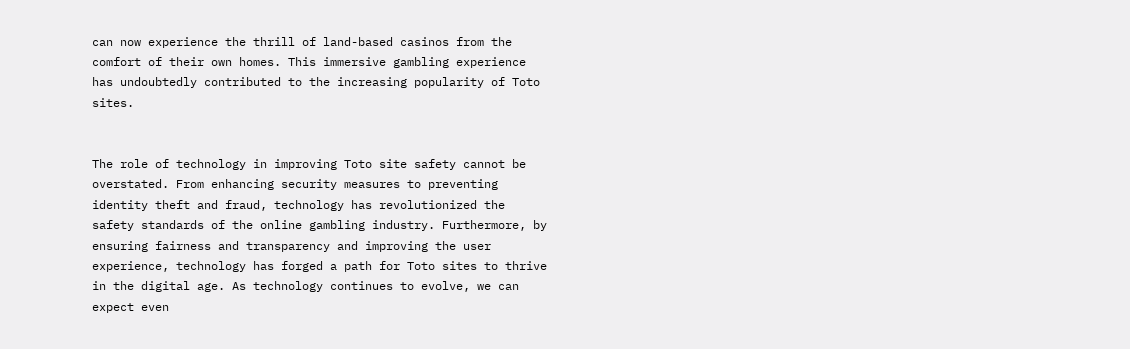can now experience the thrill of land-based casinos from the comfort of their own homes. This immersive gambling experience has undoubtedly contributed to the increasing popularity of Toto sites.


The role of technology in improving Toto site safety cannot be overstated. From enhancing security measures to preventing identity theft and fraud, technology has revolutionized the safety standards of the online gambling industry. Furthermore, by ensuring fairness and transparency and improving the user experience, technology has forged a path for Toto sites to thrive in the digital age. As technology continues to evolve, we can expect even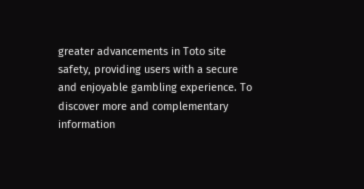greater advancements in Toto site safety, providing users with a secure and enjoyable gambling experience. To discover more and complementary information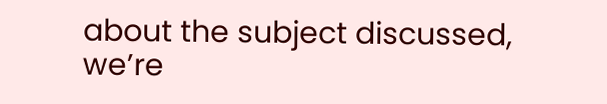about the subject discussed, we’re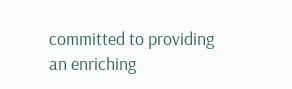committed to providing an enriching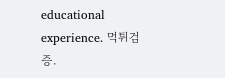educational experience. 먹튀검증.